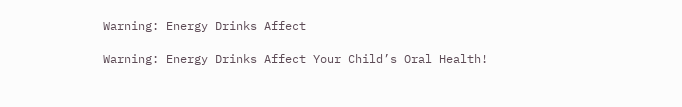Warning: Energy Drinks Affect

Warning: Energy Drinks Affect Your Child’s Oral Health!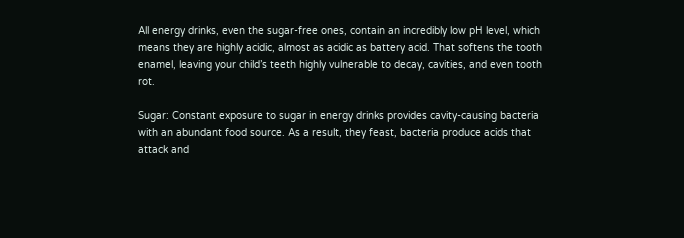All energy drinks, even the sugar-free ones, contain an incredibly low pH level, which means they are highly acidic, almost as acidic as battery acid. That softens the tooth enamel, leaving your child’s teeth highly vulnerable to decay, cavities, and even tooth rot.

Sugar: Constant exposure to sugar in energy drinks provides cavity-causing bacteria with an abundant food source. As a result, they feast, bacteria produce acids that attack and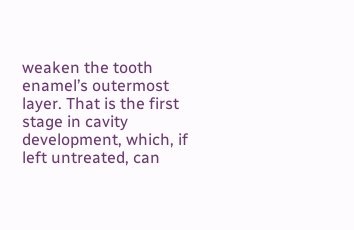weaken the tooth enamel’s outermost layer. That is the first stage in cavity development, which, if left untreated, can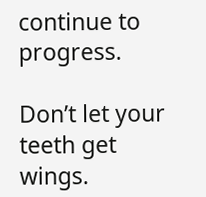continue to progress.

Don’t let your teeth get wings.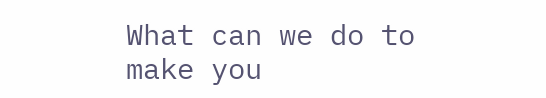What can we do to make you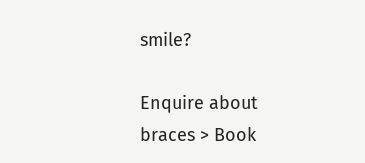smile?

Enquire about braces > Book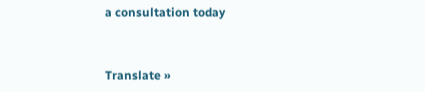a consultation today


Translate »